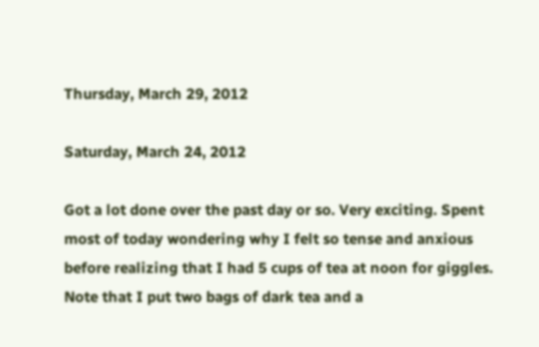Thursday, March 29, 2012

Saturday, March 24, 2012

Got a lot done over the past day or so. Very exciting. Spent most of today wondering why I felt so tense and anxious before realizing that I had 5 cups of tea at noon for giggles. Note that I put two bags of dark tea and a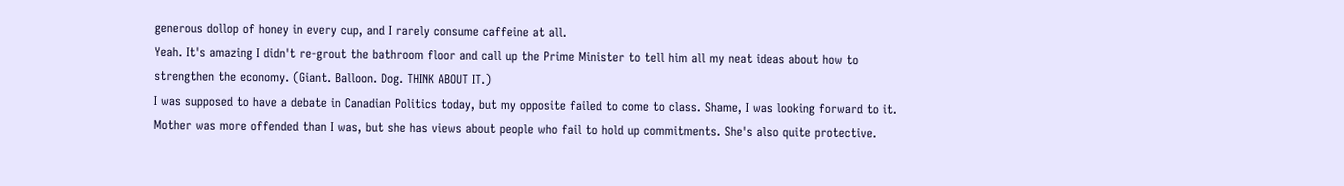generous dollop of honey in every cup, and I rarely consume caffeine at all.
Yeah. It's amazing I didn't re-grout the bathroom floor and call up the Prime Minister to tell him all my neat ideas about how to strengthen the economy. (Giant. Balloon. Dog. THINK ABOUT IT.)
I was supposed to have a debate in Canadian Politics today, but my opposite failed to come to class. Shame, I was looking forward to it. Mother was more offended than I was, but she has views about people who fail to hold up commitments. She's also quite protective.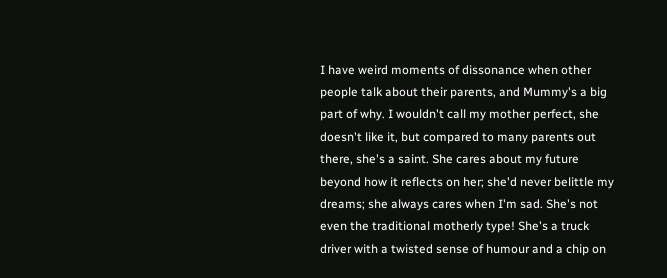I have weird moments of dissonance when other people talk about their parents, and Mummy's a big part of why. I wouldn't call my mother perfect, she doesn't like it, but compared to many parents out there, she's a saint. She cares about my future beyond how it reflects on her; she'd never belittle my dreams; she always cares when I'm sad. She's not even the traditional motherly type! She's a truck driver with a twisted sense of humour and a chip on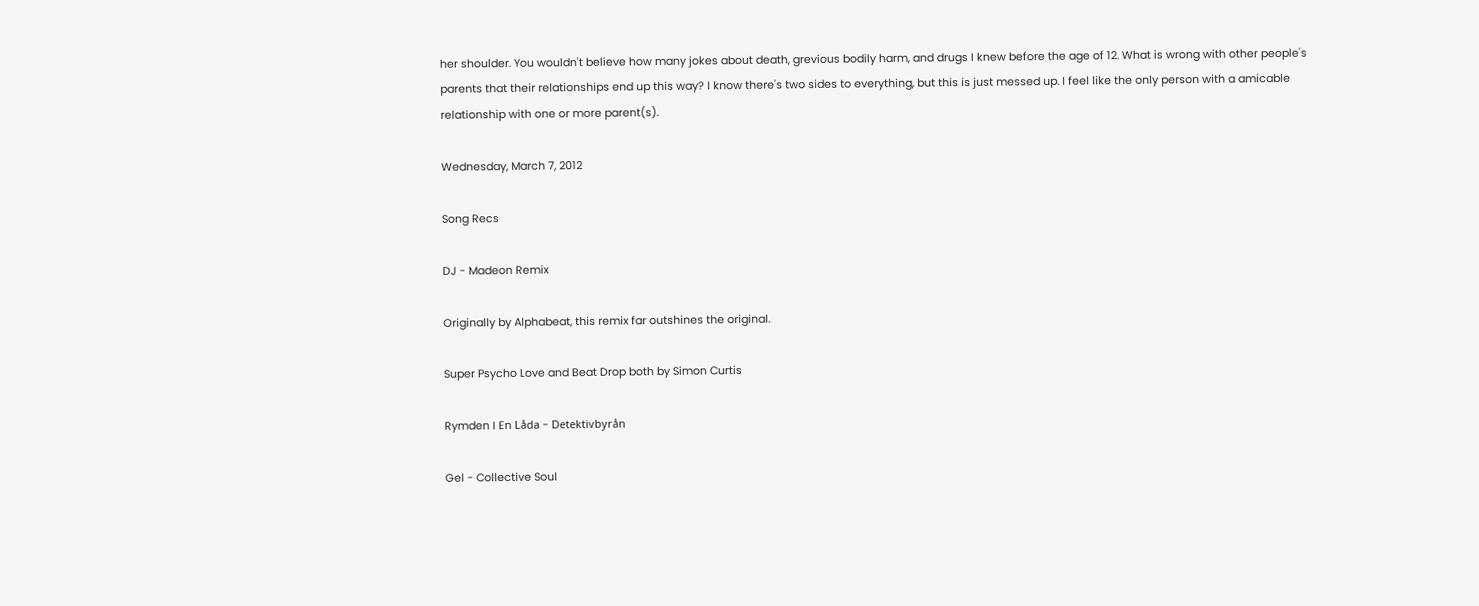her shoulder. You wouldn't believe how many jokes about death, grevious bodily harm, and drugs I knew before the age of 12. What is wrong with other people's parents that their relationships end up this way? I know there's two sides to everything, but this is just messed up. I feel like the only person with a amicable relationship with one or more parent(s).

Wednesday, March 7, 2012

Song Recs

DJ - Madeon Remix

Originally by Alphabeat, this remix far outshines the original.

Super Psycho Love and Beat Drop both by Simon Curtis

Rymden I En Låda - Detektivbyrån

Gel - Collective Soul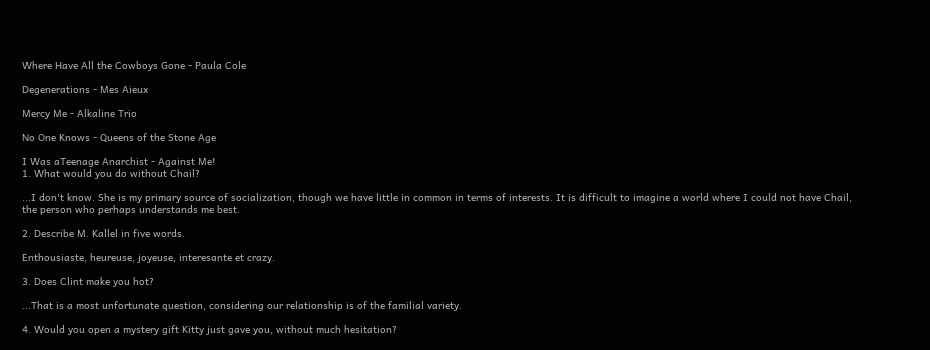Where Have All the Cowboys Gone - Paula Cole

Degenerations - Mes Aieux

Mercy Me - Alkaline Trio

No One Knows - Queens of the Stone Age

I Was aTeenage Anarchist - Against Me!
1. What would you do without Chail?

...I don't know. She is my primary source of socialization, though we have little in common in terms of interests. It is difficult to imagine a world where I could not have Chail, the person who perhaps understands me best.

2. Describe M. Kallel in five words.

Enthousiaste, heureuse, joyeuse, interesante et crazy.

3. Does Clint make you hot?

...That is a most unfortunate question, considering our relationship is of the familial variety.

4. Would you open a mystery gift Kitty just gave you, without much hesitation?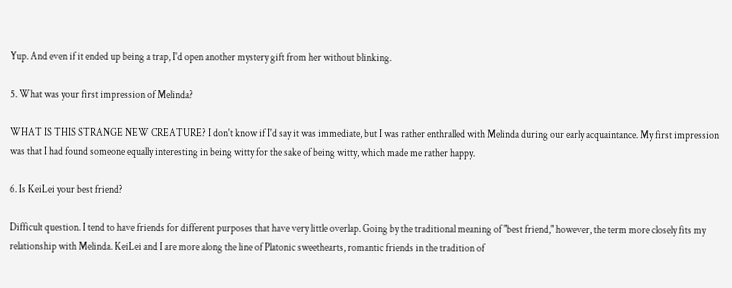Yup. And even if it ended up being a trap, I'd open another mystery gift from her without blinking.

5. What was your first impression of Melinda?

WHAT IS THIS STRANGE NEW CREATURE? I don't know if I'd say it was immediate, but I was rather enthralled with Melinda during our early acquaintance. My first impression was that I had found someone equally interesting in being witty for the sake of being witty, which made me rather happy.

6. Is KeiLei your best friend?

Difficult question. I tend to have friends for different purposes that have very little overlap. Going by the traditional meaning of "best friend," however, the term more closely fits my relationship with Melinda. KeiLei and I are more along the line of Platonic sweethearts, romantic friends in the tradition of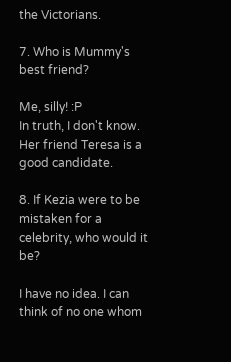the Victorians.

7. Who is Mummy's best friend?

Me, silly! :P
In truth, I don't know. Her friend Teresa is a good candidate.

8. If Kezia were to be mistaken for a celebrity, who would it be?

I have no idea. I can think of no one whom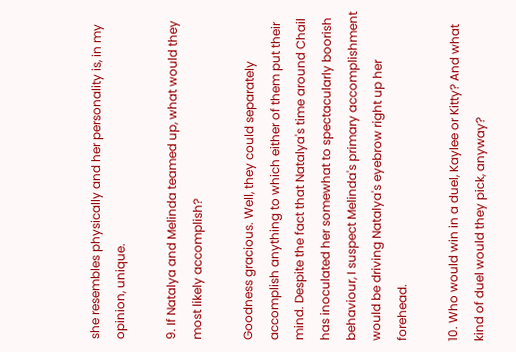she resembles physically and her personality is, in my opinion, unique.

9. If Natalya and Melinda teamed up, what would they most likely accomplish?

Goodness gracious. Well, they could separately accomplish anything to which either of them put their mind. Despite the fact that Natalya's time around Chail has inoculated her somewhat to spectacularly boorish behaviour, I suspect Melinda's primary accomplishment would be driving Natalya's eyebrow right up her forehead.

10. Who would win in a duel, Kaylee or Kitty? And what kind of duel would they pick, anyway?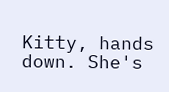Kitty, hands down. She's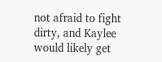not afraid to fight dirty, and Kaylee would likely get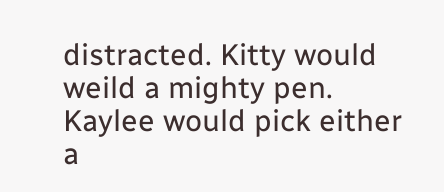distracted. Kitty would weild a mighty pen. Kaylee would pick either a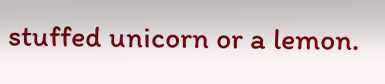stuffed unicorn or a lemon.